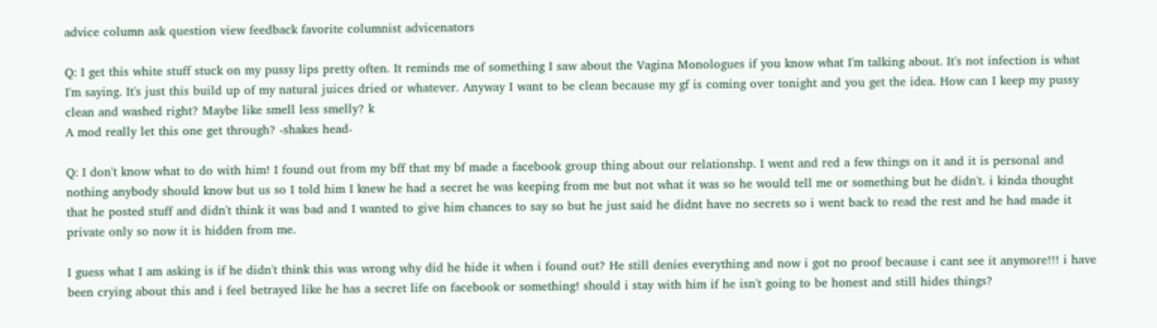advice column ask question view feedback favorite columnist advicenators

Q: I get this white stuff stuck on my pussy lips pretty often. It reminds me of something I saw about the Vagina Monologues if you know what I'm talking about. It's not infection is what I'm saying. It's just this build up of my natural juices dried or whatever. Anyway I want to be clean because my gf is coming over tonight and you get the idea. How can I keep my pussy clean and washed right? Maybe like smell less smelly? k
A mod really let this one get through? -shakes head-

Q: I don't know what to do with him! I found out from my bff that my bf made a facebook group thing about our relationshp. I went and red a few things on it and it is personal and nothing anybody should know but us so I told him I knew he had a secret he was keeping from me but not what it was so he would tell me or something but he didn't. i kinda thought that he posted stuff and didn't think it was bad and I wanted to give him chances to say so but he just said he didnt have no secrets so i went back to read the rest and he had made it private only so now it is hidden from me.

I guess what I am asking is if he didn't think this was wrong why did he hide it when i found out? He still denies everything and now i got no proof because i cant see it anymore!!! i have been crying about this and i feel betrayed like he has a secret life on facebook or something! should i stay with him if he isn't going to be honest and still hides things?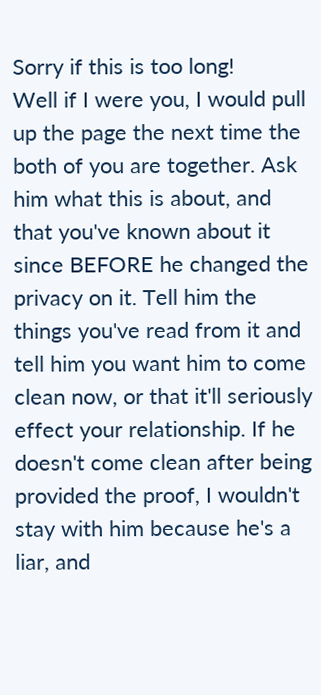Sorry if this is too long!
Well if I were you, I would pull up the page the next time the both of you are together. Ask him what this is about, and that you've known about it since BEFORE he changed the privacy on it. Tell him the things you've read from it and tell him you want him to come clean now, or that it'll seriously effect your relationship. If he doesn't come clean after being provided the proof, I wouldn't stay with him because he's a liar, and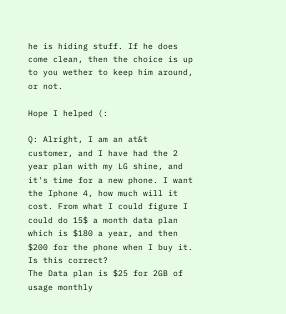he is hiding stuff. If he does come clean, then the choice is up to you wether to keep him around, or not.

Hope I helped (:

Q: Alright, I am an at&t customer, and I have had the 2 year plan with my LG shine, and it's time for a new phone. I want the Iphone 4, how much will it cost. From what I could figure I could do 15$ a month data plan which is $180 a year, and then $200 for the phone when I buy it. Is this correct?
The Data plan is $25 for 2GB of usage monthly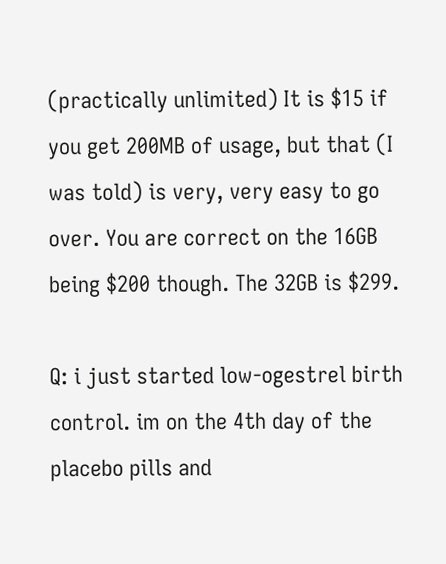(practically unlimited) It is $15 if you get 200MB of usage, but that (I was told) is very, very easy to go over. You are correct on the 16GB being $200 though. The 32GB is $299.

Q: i just started low-ogestrel birth control. im on the 4th day of the placebo pills and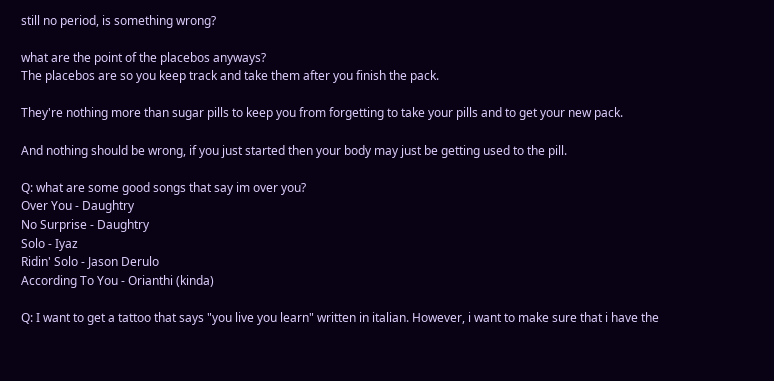still no period, is something wrong?

what are the point of the placebos anyways?
The placebos are so you keep track and take them after you finish the pack.

They're nothing more than sugar pills to keep you from forgetting to take your pills and to get your new pack.

And nothing should be wrong, if you just started then your body may just be getting used to the pill.

Q: what are some good songs that say im over you?
Over You - Daughtry
No Surprise - Daughtry
Solo - Iyaz
Ridin' Solo - Jason Derulo
According To You - Orianthi (kinda)

Q: I want to get a tattoo that says "you live you learn" written in italian. However, i want to make sure that i have the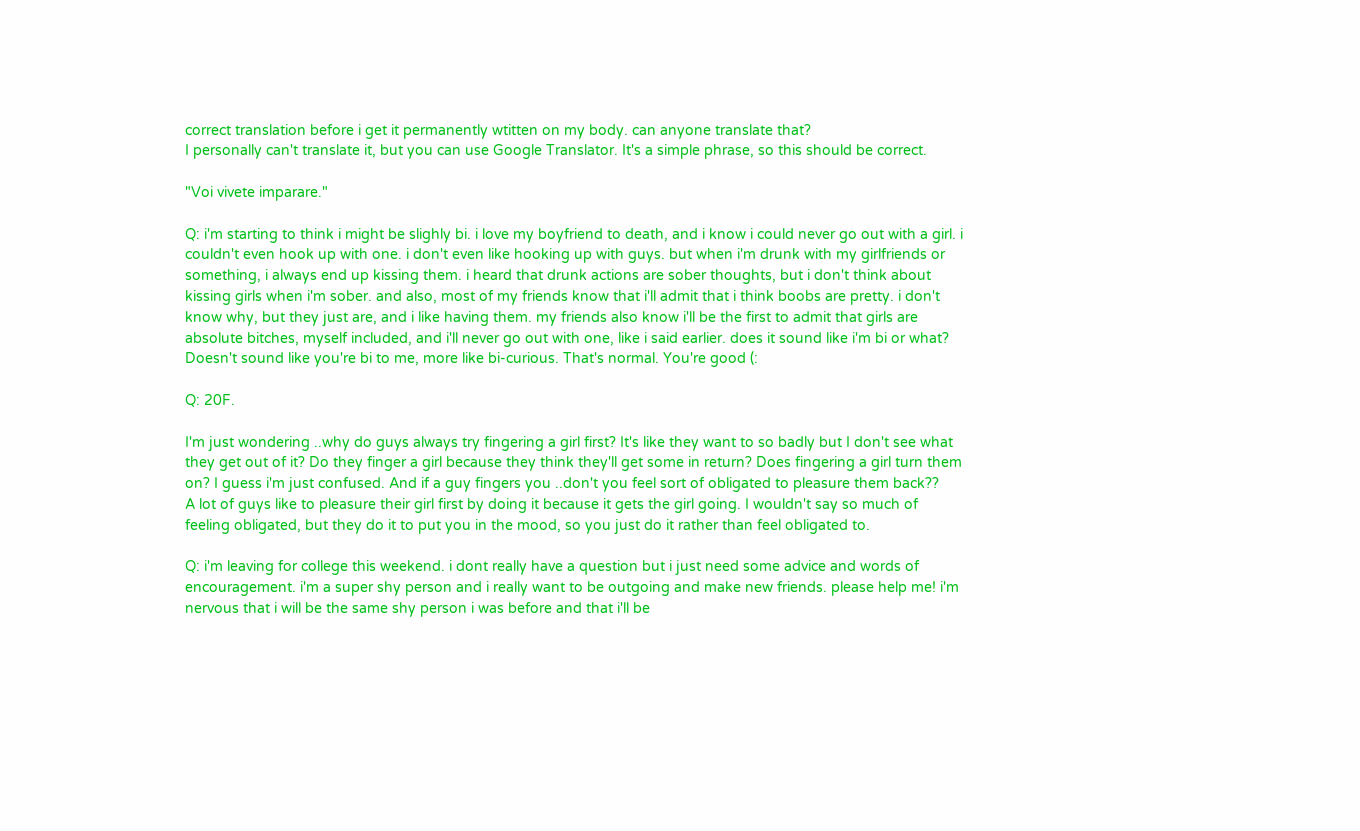correct translation before i get it permanently wtitten on my body. can anyone translate that?
I personally can't translate it, but you can use Google Translator. It's a simple phrase, so this should be correct.

"Voi vivete imparare."

Q: i'm starting to think i might be slighly bi. i love my boyfriend to death, and i know i could never go out with a girl. i couldn't even hook up with one. i don't even like hooking up with guys. but when i'm drunk with my girlfriends or something, i always end up kissing them. i heard that drunk actions are sober thoughts, but i don't think about kissing girls when i'm sober. and also, most of my friends know that i'll admit that i think boobs are pretty. i don't know why, but they just are, and i like having them. my friends also know i'll be the first to admit that girls are absolute bitches, myself included, and i'll never go out with one, like i said earlier. does it sound like i'm bi or what?
Doesn't sound like you're bi to me, more like bi-curious. That's normal. You're good (:

Q: 20F.

I'm just wondering ..why do guys always try fingering a girl first? It's like they want to so badly but I don't see what they get out of it? Do they finger a girl because they think they'll get some in return? Does fingering a girl turn them on? I guess i'm just confused. And if a guy fingers you ..don't you feel sort of obligated to pleasure them back??
A lot of guys like to pleasure their girl first by doing it because it gets the girl going. I wouldn't say so much of feeling obligated, but they do it to put you in the mood, so you just do it rather than feel obligated to.

Q: i'm leaving for college this weekend. i dont really have a question but i just need some advice and words of encouragement. i'm a super shy person and i really want to be outgoing and make new friends. please help me! i'm nervous that i will be the same shy person i was before and that i'll be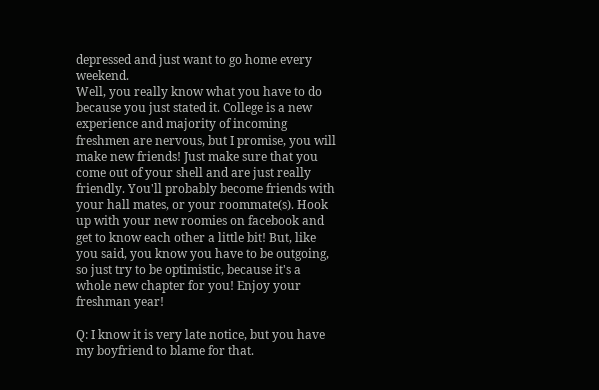depressed and just want to go home every weekend.
Well, you really know what you have to do because you just stated it. College is a new experience and majority of incoming freshmen are nervous, but I promise, you will make new friends! Just make sure that you come out of your shell and are just really friendly. You'll probably become friends with your hall mates, or your roommate(s). Hook up with your new roomies on facebook and get to know each other a little bit! But, like you said, you know you have to be outgoing, so just try to be optimistic, because it's a whole new chapter for you! Enjoy your freshman year!

Q: I know it is very late notice, but you have my boyfriend to blame for that.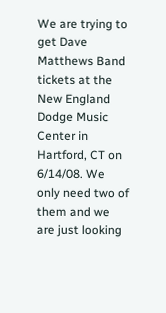We are trying to get Dave Matthews Band tickets at the New England Dodge Music Center in Hartford, CT on 6/14/08. We only need two of them and we are just looking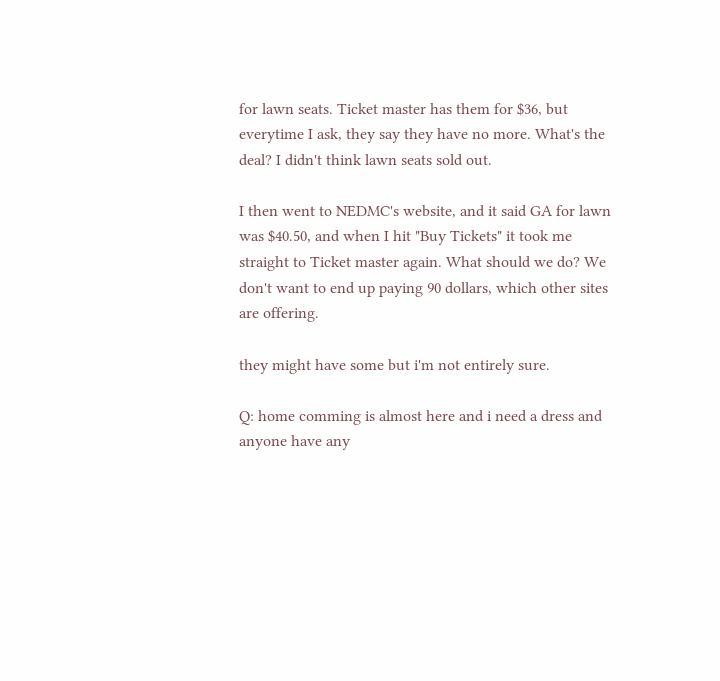for lawn seats. Ticket master has them for $36, but everytime I ask, they say they have no more. What's the deal? I didn't think lawn seats sold out.

I then went to NEDMC's website, and it said GA for lawn was $40.50, and when I hit "Buy Tickets" it took me straight to Ticket master again. What should we do? We don't want to end up paying 90 dollars, which other sites are offering.

they might have some but i'm not entirely sure.

Q: home comming is almost here and i need a dress and anyone have any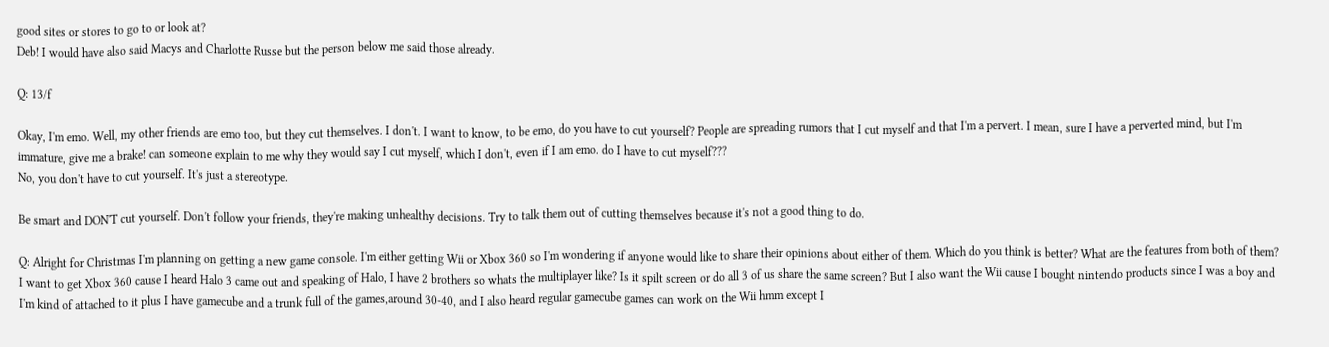good sites or stores to go to or look at?
Deb! I would have also said Macys and Charlotte Russe but the person below me said those already.

Q: 13/f

Okay, I'm emo. Well, my other friends are emo too, but they cut themselves. I don't. I want to know, to be emo, do you have to cut yourself? People are spreading rumors that I cut myself and that I'm a pervert. I mean, sure I have a perverted mind, but I'm immature, give me a brake! can someone explain to me why they would say I cut myself, which I don't, even if I am emo. do I have to cut myself???
No, you don't have to cut yourself. It's just a stereotype.

Be smart and DON'T cut yourself. Don't follow your friends, they're making unhealthy decisions. Try to talk them out of cutting themselves because it's not a good thing to do.

Q: Alright for Christmas I'm planning on getting a new game console. I'm either getting Wii or Xbox 360 so I'm wondering if anyone would like to share their opinions about either of them. Which do you think is better? What are the features from both of them? I want to get Xbox 360 cause I heard Halo 3 came out and speaking of Halo, I have 2 brothers so whats the multiplayer like? Is it spilt screen or do all 3 of us share the same screen? But I also want the Wii cause I bought nintendo products since I was a boy and I'm kind of attached to it plus I have gamecube and a trunk full of the games,around 30-40, and I also heard regular gamecube games can work on the Wii hmm except I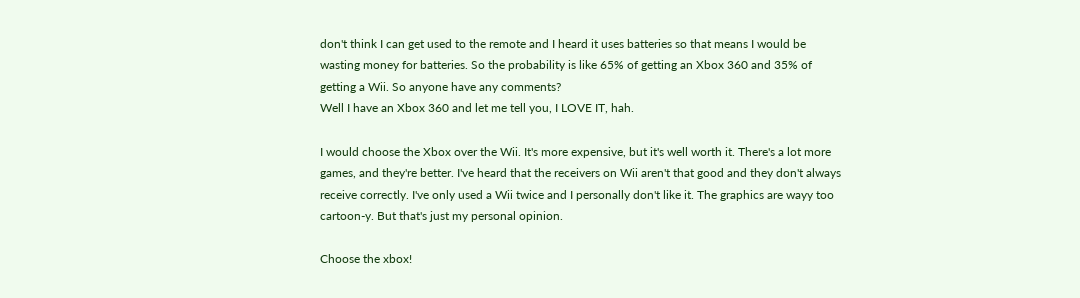don't think I can get used to the remote and I heard it uses batteries so that means I would be wasting money for batteries. So the probability is like 65% of getting an Xbox 360 and 35% of getting a Wii. So anyone have any comments?
Well I have an Xbox 360 and let me tell you, I LOVE IT, hah.

I would choose the Xbox over the Wii. It's more expensive, but it's well worth it. There's a lot more games, and they're better. I've heard that the receivers on Wii aren't that good and they don't always receive correctly. I've only used a Wii twice and I personally don't like it. The graphics are wayy too cartoon-y. But that's just my personal opinion.

Choose the xbox!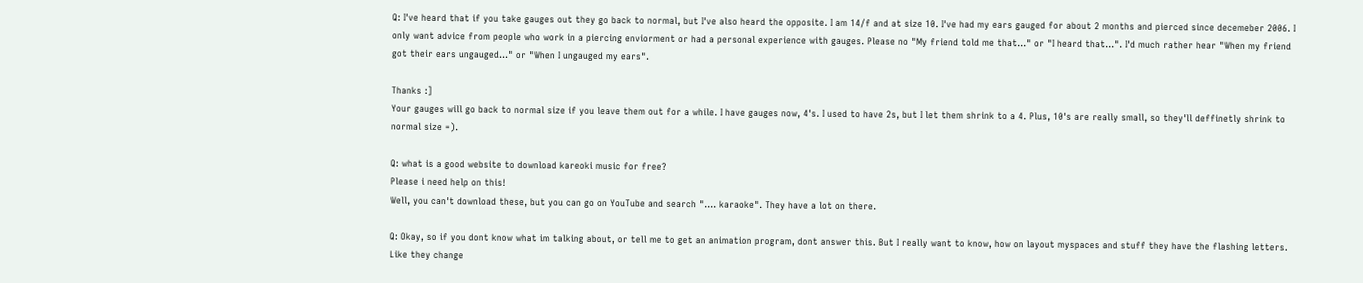Q: I've heard that if you take gauges out they go back to normal, but I've also heard the opposite. I am 14/f and at size 10. I've had my ears gauged for about 2 months and pierced since decemeber 2006. I only want advice from people who work in a piercing enviorment or had a personal experience with gauges. Please no "My friend told me that..." or "I heard that...". I'd much rather hear "When my friend got their ears ungauged..." or "When I ungauged my ears".

Thanks :]
Your gauges will go back to normal size if you leave them out for a while. I have gauges now, 4's. I used to have 2s, but I let them shrink to a 4. Plus, 10's are really small, so they'll deffinetly shrink to normal size =).

Q: what is a good website to download kareoki music for free?
Please i need help on this!
Well, you can't download these, but you can go on YouTube and search ".... karaoke". They have a lot on there.

Q: Okay, so if you dont know what im talking about, or tell me to get an animation program, dont answer this. But I really want to know, how on layout myspaces and stuff they have the flashing letters. Like they change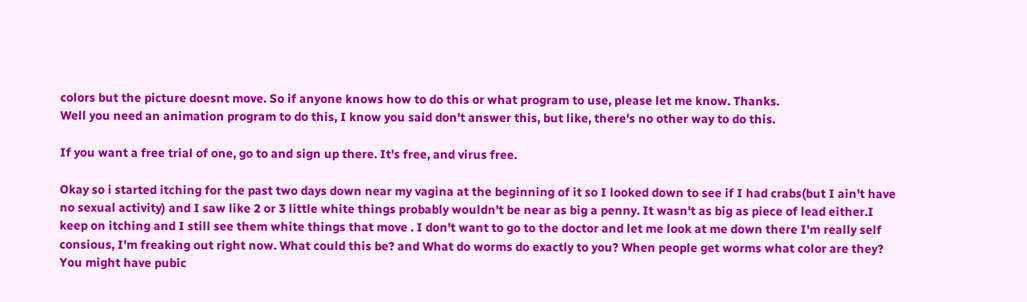colors but the picture doesnt move. So if anyone knows how to do this or what program to use, please let me know. Thanks.
Well you need an animation program to do this, I know you said don't answer this, but like, there's no other way to do this.

If you want a free trial of one, go to and sign up there. It's free, and virus free.

Okay so i started itching for the past two days down near my vagina at the beginning of it so I looked down to see if I had crabs(but I ain't have no sexual activity) and I saw like 2 or 3 little white things probably wouldn't be near as big a penny. It wasn't as big as piece of lead either.I keep on itching and I still see them white things that move . I don't want to go to the doctor and let me look at me down there I'm really self consious, I'm freaking out right now. What could this be? and What do worms do exactly to you? When people get worms what color are they?
You might have pubic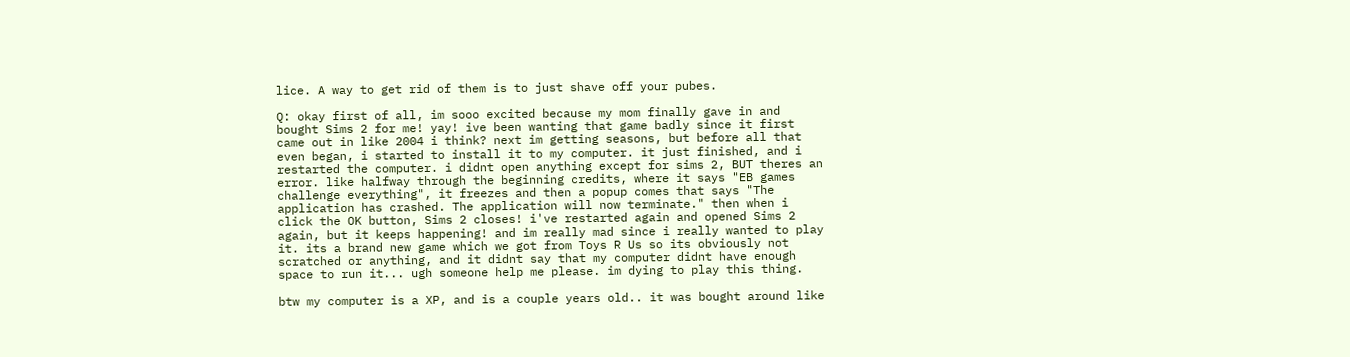lice. A way to get rid of them is to just shave off your pubes.

Q: okay first of all, im sooo excited because my mom finally gave in and bought Sims 2 for me! yay! ive been wanting that game badly since it first came out in like 2004 i think? next im getting seasons, but before all that even began, i started to install it to my computer. it just finished, and i restarted the computer. i didnt open anything except for sims 2, BUT theres an error. like halfway through the beginning credits, where it says "EB games challenge everything", it freezes and then a popup comes that says "The application has crashed. The application will now terminate." then when i click the OK button, Sims 2 closes! i've restarted again and opened Sims 2 again, but it keeps happening! and im really mad since i really wanted to play it. its a brand new game which we got from Toys R Us so its obviously not scratched or anything, and it didnt say that my computer didnt have enough space to run it... ugh someone help me please. im dying to play this thing.

btw my computer is a XP, and is a couple years old.. it was bought around like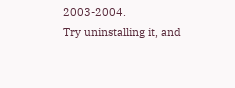2003-2004.
Try uninstalling it, and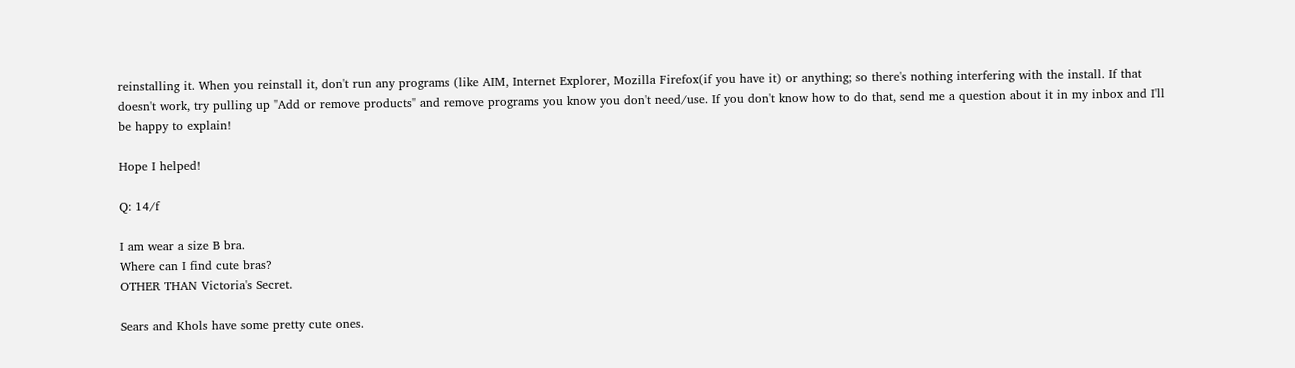reinstalling it. When you reinstall it, don't run any programs (like AIM, Internet Explorer, Mozilla Firefox(if you have it) or anything; so there's nothing interfering with the install. If that doesn't work, try pulling up "Add or remove products" and remove programs you know you don't need/use. If you don't know how to do that, send me a question about it in my inbox and I'll be happy to explain!

Hope I helped!

Q: 14/f

I am wear a size B bra.
Where can I find cute bras?
OTHER THAN Victoria's Secret.

Sears and Khols have some pretty cute ones.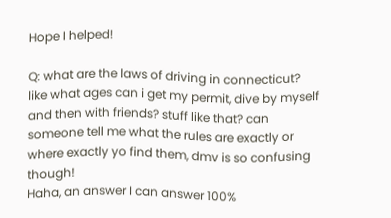Hope I helped!

Q: what are the laws of driving in connecticut? like what ages can i get my permit, dive by myself and then with friends? stuff like that? can someone tell me what the rules are exactly or where exactly yo find them, dmv is so confusing though!
Haha, an answer I can answer 100%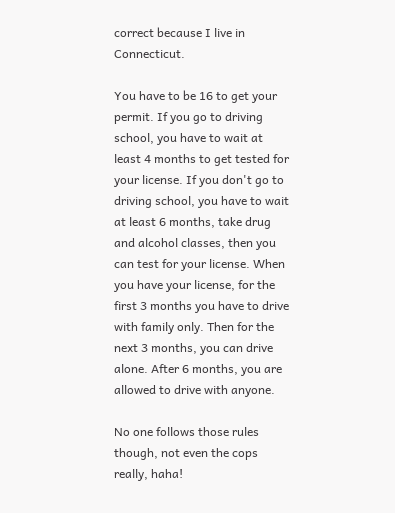correct because I live in Connecticut.

You have to be 16 to get your permit. If you go to driving school, you have to wait at least 4 months to get tested for your license. If you don't go to driving school, you have to wait at least 6 months, take drug and alcohol classes, then you can test for your license. When you have your license, for the first 3 months you have to drive with family only. Then for the next 3 months, you can drive alone. After 6 months, you are allowed to drive with anyone.

No one follows those rules though, not even the cops really, haha!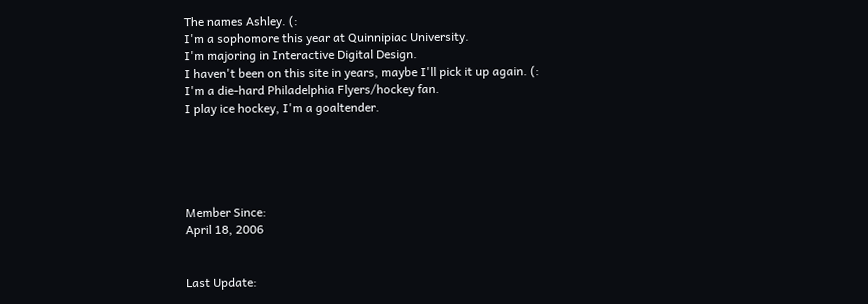The names Ashley. (:
I'm a sophomore this year at Quinnipiac University.
I'm majoring in Interactive Digital Design.
I haven't been on this site in years, maybe I'll pick it up again. (:
I'm a die-hard Philadelphia Flyers/hockey fan.
I play ice hockey, I'm a goaltender.





Member Since:
April 18, 2006


Last Update: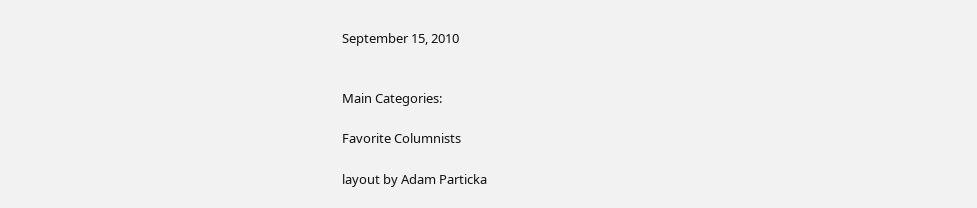September 15, 2010


Main Categories:

Favorite Columnists

layout by Adam Particka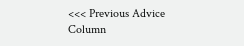<<< Previous Advice Column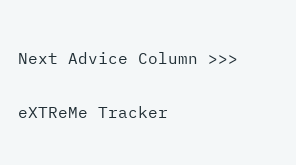Next Advice Column >>>

eXTReMe Tracker